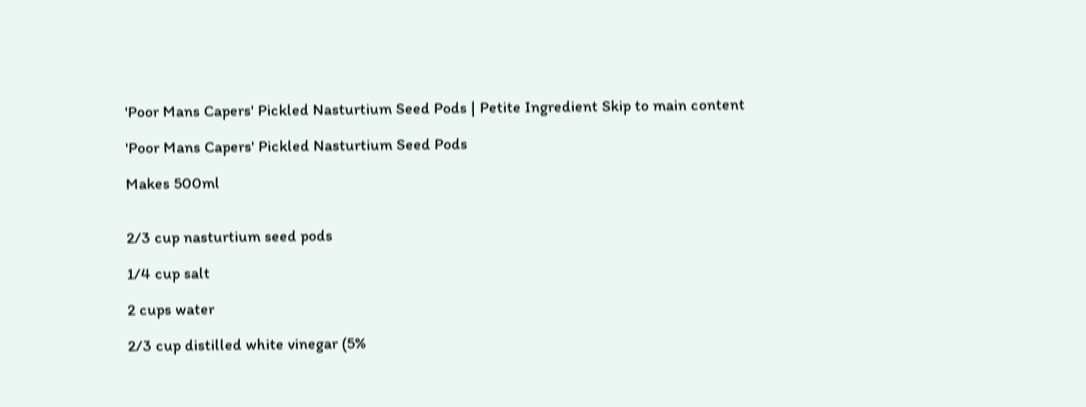'Poor Mans Capers' Pickled Nasturtium Seed Pods | Petite Ingredient Skip to main content

'Poor Mans Capers' Pickled Nasturtium Seed Pods

Makes 500ml


2/3 cup nasturtium seed pods

1/4 cup salt

2 cups water

2/3 cup distilled white vinegar (5%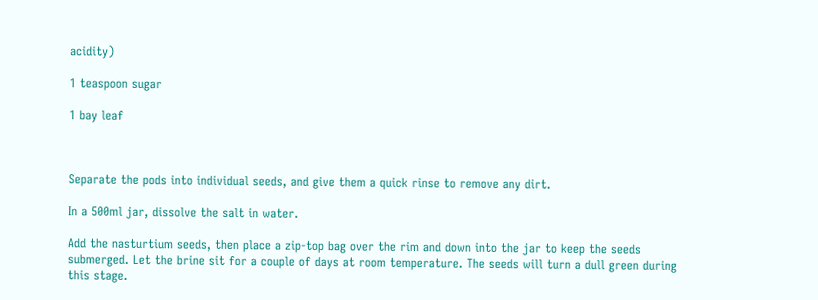acidity)

1 teaspoon sugar

1 bay leaf



Separate the pods into individual seeds, and give them a quick rinse to remove any dirt.

In a 500ml jar, dissolve the salt in water.

Add the nasturtium seeds, then place a zip-top bag over the rim and down into the jar to keep the seeds submerged. Let the brine sit for a couple of days at room temperature. The seeds will turn a dull green during this stage.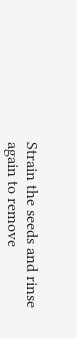Strain the seeds and rinse again to remove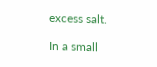excess salt.

In a small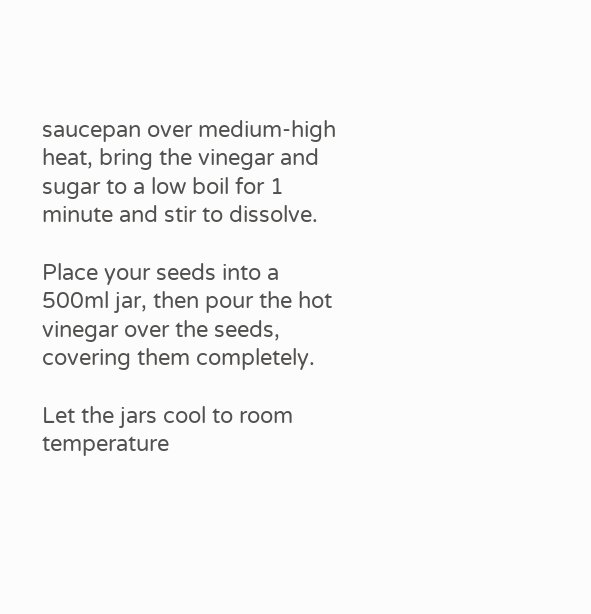saucepan over medium-high heat, bring the vinegar and sugar to a low boil for 1 minute and stir to dissolve.

Place your seeds into a 500ml jar, then pour the hot vinegar over the seeds, covering them completely.

Let the jars cool to room temperature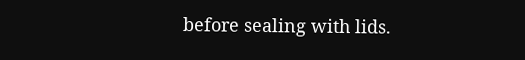before sealing with lids.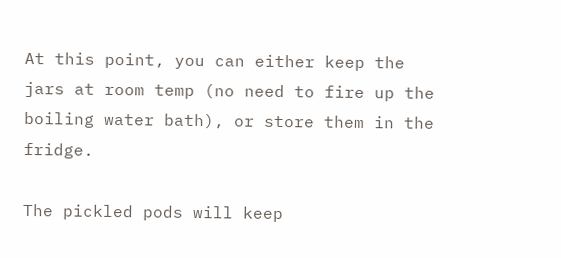At this point, you can either keep the jars at room temp (no need to fire up the boiling water bath), or store them in the fridge.

The pickled pods will keep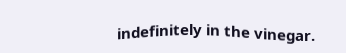indefinitely in the vinegar.